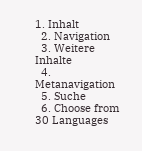1. Inhalt
  2. Navigation
  3. Weitere Inhalte
  4. Metanavigation
  5. Suche
  6. Choose from 30 Languages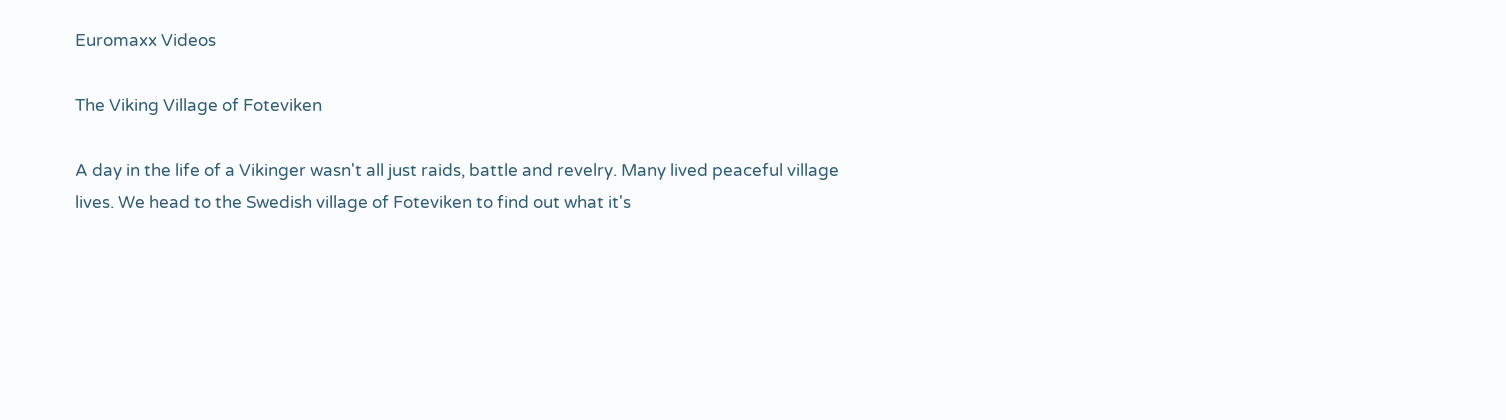Euromaxx Videos

The Viking Village of Foteviken

A day in the life of a Vikinger wasn't all just raids, battle and revelry. Many lived peaceful village lives. We head to the Swedish village of Foteviken to find out what it's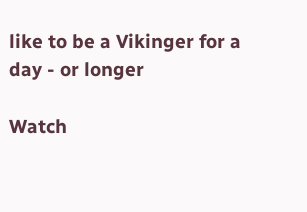like to be a Vikinger for a day - or longer

Watch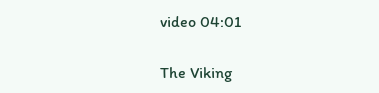video 04:01

The Viking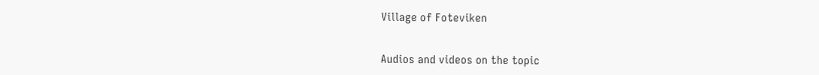Village of Foteviken


Audios and videos on the topic